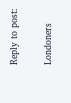Reply to post:

Londoners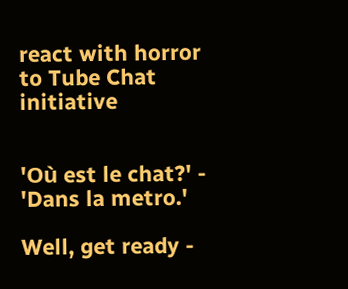react with horror to Tube Chat initiative


'Où est le chat?' - 'Dans la metro.'

Well, get ready -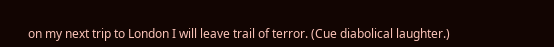on my next trip to London I will leave trail of terror. (Cue diabolical laughter.)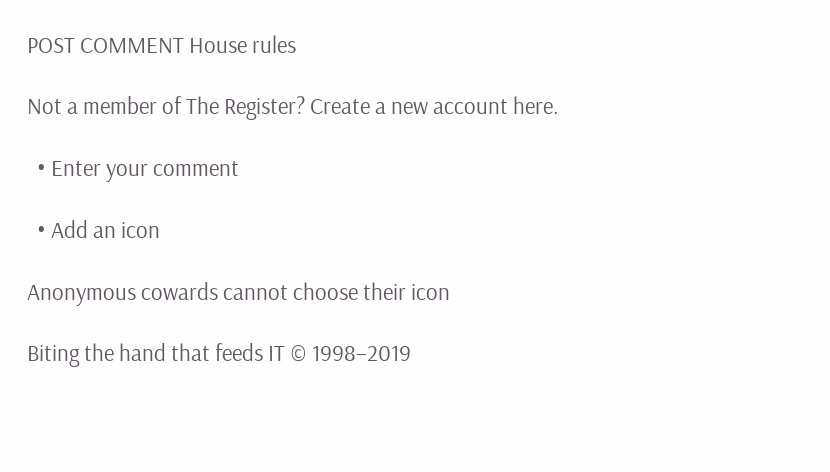POST COMMENT House rules

Not a member of The Register? Create a new account here.

  • Enter your comment

  • Add an icon

Anonymous cowards cannot choose their icon

Biting the hand that feeds IT © 1998–2019